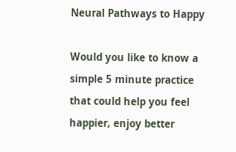Neural Pathways to Happy

Would you like to know a simple 5 minute practice that could help you feel happier, enjoy better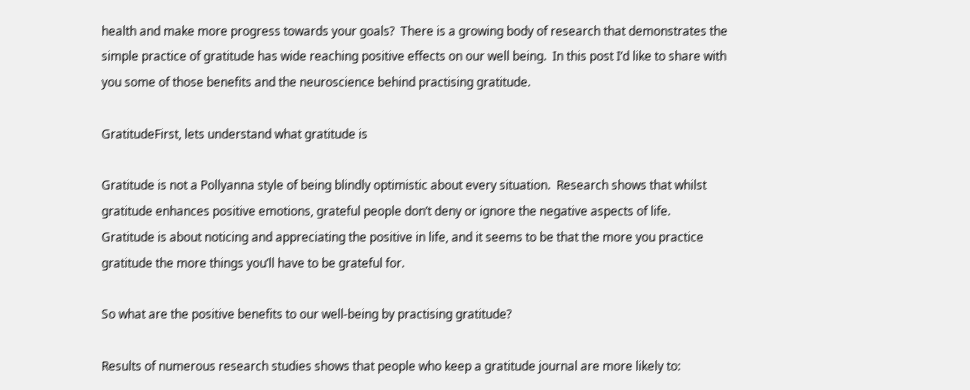health and make more progress towards your goals?  There is a growing body of research that demonstrates the simple practice of gratitude has wide reaching positive effects on our well being.  In this post I’d like to share with you some of those benefits and the neuroscience behind practising gratitude.

GratitudeFirst, lets understand what gratitude is

Gratitude is not a Pollyanna style of being blindly optimistic about every situation.  Research shows that whilst gratitude enhances positive emotions, grateful people don’t deny or ignore the negative aspects of life.  Gratitude is about noticing and appreciating the positive in life, and it seems to be that the more you practice gratitude the more things you’ll have to be grateful for.

So what are the positive benefits to our well-being by practising gratitude?

Results of numerous research studies shows that people who keep a gratitude journal are more likely to: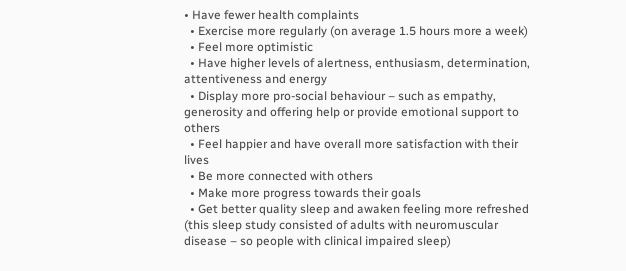• Have fewer health complaints
  • Exercise more regularly (on average 1.5 hours more a week)
  • Feel more optimistic
  • Have higher levels of alertness, enthusiasm, determination, attentiveness and energy
  • Display more pro-social behaviour – such as empathy, generosity and offering help or provide emotional support to others
  • Feel happier and have overall more satisfaction with their lives
  • Be more connected with others
  • Make more progress towards their goals
  • Get better quality sleep and awaken feeling more refreshed (this sleep study consisted of adults with neuromuscular disease – so people with clinical impaired sleep)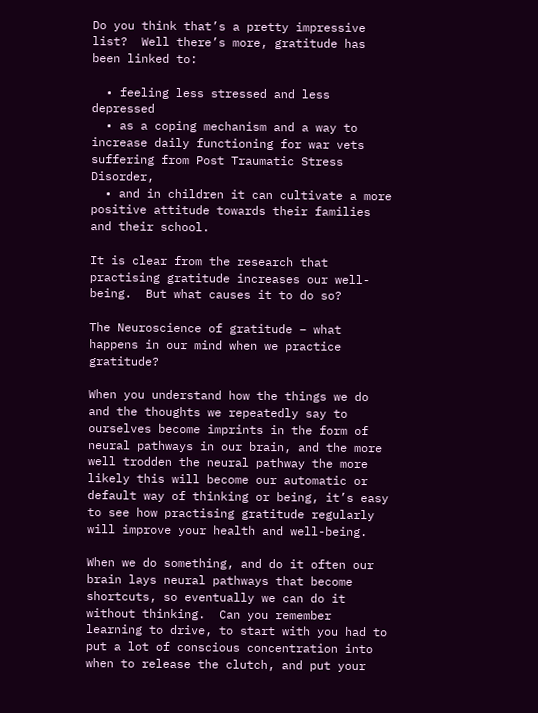Do you think that’s a pretty impressive list?  Well there’s more, gratitude has been linked to:

  • feeling less stressed and less depressed
  • as a coping mechanism and a way to increase daily functioning for war vets suffering from Post Traumatic Stress Disorder,
  • and in children it can cultivate a more positive attitude towards their families and their school.

It is clear from the research that practising gratitude increases our well-being.  But what causes it to do so?

The Neuroscience of gratitude – what happens in our mind when we practice gratitude?

When you understand how the things we do and the thoughts we repeatedly say to ourselves become imprints in the form of neural pathways in our brain, and the more well trodden the neural pathway the more likely this will become our automatic or default way of thinking or being, it’s easy to see how practising gratitude regularly will improve your health and well-being.

When we do something, and do it often our brain lays neural pathways that become shortcuts, so eventually we can do it without thinking.  Can you remember learning to drive, to start with you had to put a lot of conscious concentration into when to release the clutch, and put your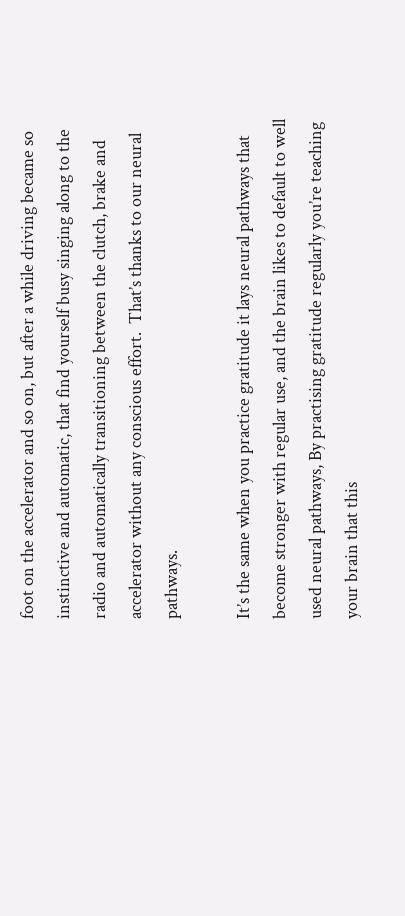foot on the accelerator and so on, but after a while driving became so instinctive and automatic, that find yourself busy singing along to the radio and automatically transitioning between the clutch, brake and accelerator without any conscious effort.  That’s thanks to our neural pathways.

It’s the same when you practice gratitude it lays neural pathways that become stronger with regular use, and the brain likes to default to well used neural pathways, By practising gratitude regularly you’re teaching your brain that this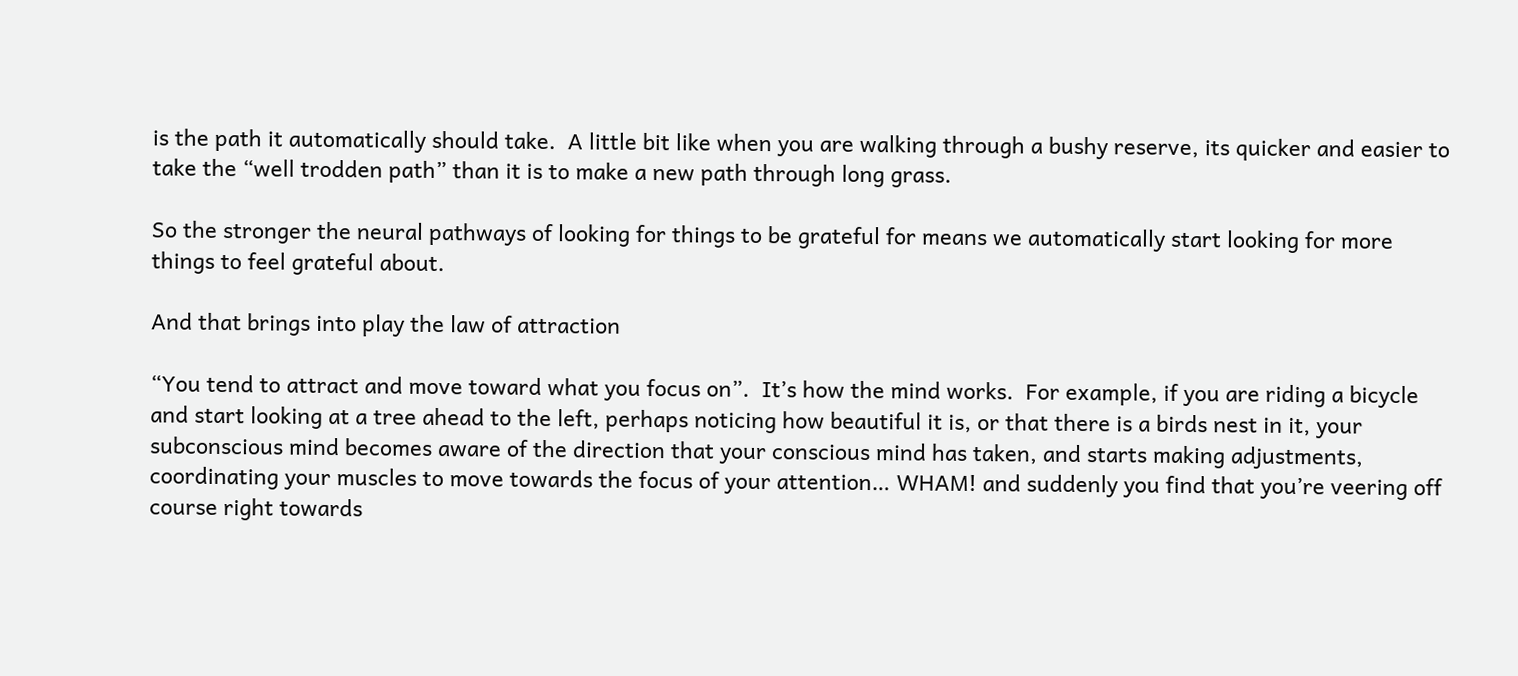is the path it automatically should take.  A little bit like when you are walking through a bushy reserve, its quicker and easier to take the “well trodden path” than it is to make a new path through long grass.

So the stronger the neural pathways of looking for things to be grateful for means we automatically start looking for more things to feel grateful about.

And that brings into play the law of attraction

“You tend to attract and move toward what you focus on”.  It’s how the mind works.  For example, if you are riding a bicycle and start looking at a tree ahead to the left, perhaps noticing how beautiful it is, or that there is a birds nest in it, your subconscious mind becomes aware of the direction that your conscious mind has taken, and starts making adjustments, coordinating your muscles to move towards the focus of your attention… WHAM! and suddenly you find that you’re veering off course right towards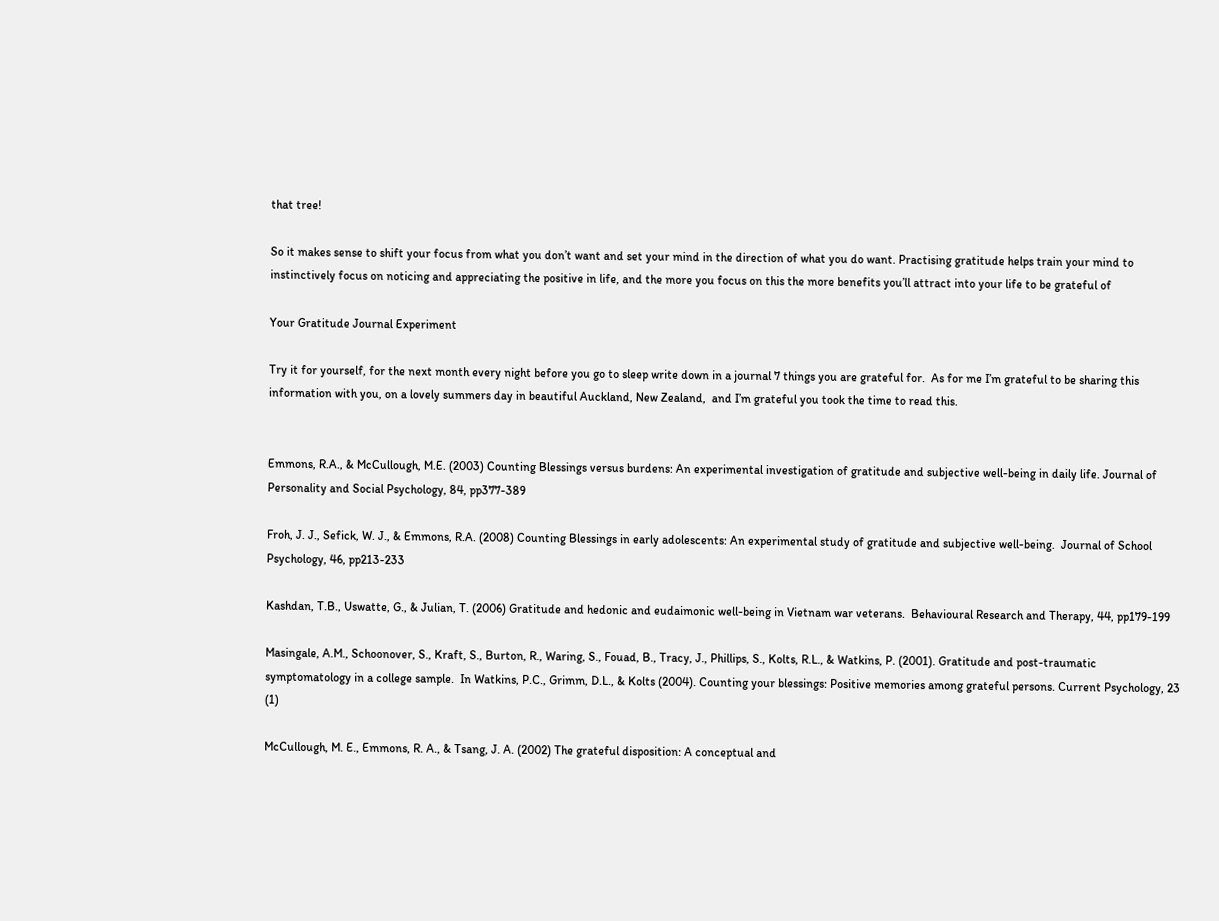that tree!

So it makes sense to shift your focus from what you don’t want and set your mind in the direction of what you do want. Practising gratitude helps train your mind to instinctively focus on noticing and appreciating the positive in life, and the more you focus on this the more benefits you’ll attract into your life to be grateful of

Your Gratitude Journal Experiment

Try it for yourself, for the next month every night before you go to sleep write down in a journal 7 things you are grateful for.  As for me I’m grateful to be sharing this information with you, on a lovely summers day in beautiful Auckland, New Zealand,  and I’m grateful you took the time to read this.


Emmons, R.A., & McCullough, M.E. (2003) Counting Blessings versus burdens: An experimental investigation of gratitude and subjective well-being in daily life. Journal of Personality and Social Psychology, 84, pp377-389

Froh, J. J., Sefick, W. J., & Emmons, R.A. (2008) Counting Blessings in early adolescents: An experimental study of gratitude and subjective well-being.  Journal of School Psychology, 46, pp213-233

Kashdan, T.B., Uswatte, G., & Julian, T. (2006) Gratitude and hedonic and eudaimonic well-being in Vietnam war veterans.  Behavioural Research and Therapy, 44, pp179-199

Masingale, A.M., Schoonover, S., Kraft, S., Burton, R., Waring, S., Fouad, B., Tracy, J., Phillips, S., Kolts, R.L., & Watkins, P. (2001). Gratitude and post-traumatic symptomatology in a college sample.  In Watkins, P.C., Grimm, D.L., & Kolts (2004). Counting your blessings: Positive memories among grateful persons. Current Psychology, 23 (1)

McCullough, M. E., Emmons, R. A., & Tsang, J. A. (2002) The grateful disposition: A conceptual and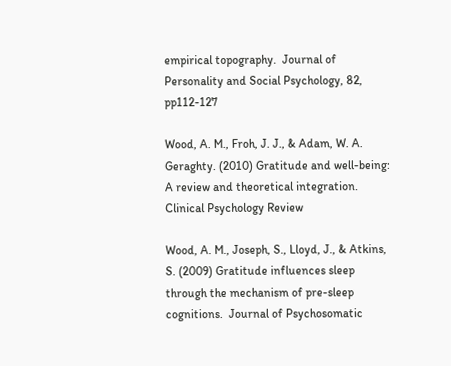empirical topography.  Journal of Personality and Social Psychology, 82, pp112-127

Wood, A. M., Froh, J. J., & Adam, W. A. Geraghty. (2010) Gratitude and well-being: A review and theoretical integration.  Clinical Psychology Review

Wood, A. M., Joseph, S., Lloyd, J., & Atkins, S. (2009) Gratitude influences sleep through the mechanism of pre-sleep cognitions.  Journal of Psychosomatic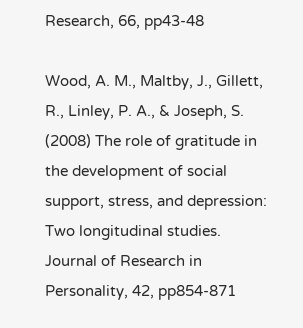Research, 66, pp43-48

Wood, A. M., Maltby, J., Gillett, R., Linley, P. A., & Joseph, S. (2008) The role of gratitude in the development of social support, stress, and depression: Two longitudinal studies.  Journal of Research in Personality, 42, pp854-871